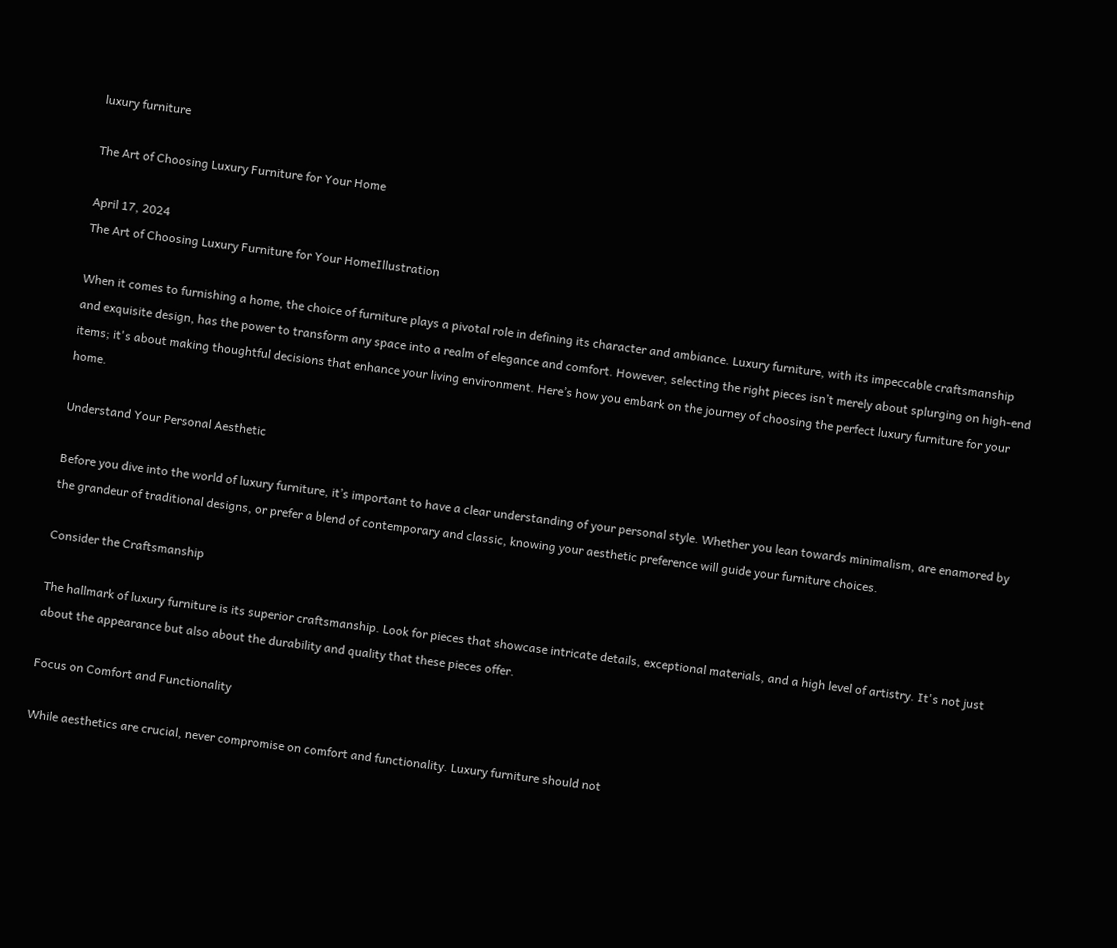luxury furniture

The Art of Choosing Luxury Furniture for Your Home

April 17, 2024
The Art of Choosing Luxury Furniture for Your HomeIllustration

When it comes to furnishing a home, the choice of furniture plays a pivotal role in defining its character and ambiance. Luxury furniture, with its impeccable craftsmanship and exquisite design, has the power to transform any space into a realm of elegance and comfort. However, selecting the right pieces isn’t merely about splurging on high-end items; it's about making thoughtful decisions that enhance your living environment. Here’s how you embark on the journey of choosing the perfect luxury furniture for your home.

Understand Your Personal Aesthetic

Before you dive into the world of luxury furniture, it’s important to have a clear understanding of your personal style. Whether you lean towards minimalism, are enamored by the grandeur of traditional designs, or prefer a blend of contemporary and classic, knowing your aesthetic preference will guide your furniture choices.

Consider the Craftsmanship

The hallmark of luxury furniture is its superior craftsmanship. Look for pieces that showcase intricate details, exceptional materials, and a high level of artistry. It's not just about the appearance but also about the durability and quality that these pieces offer.

Focus on Comfort and Functionality

While aesthetics are crucial, never compromise on comfort and functionality. Luxury furniture should not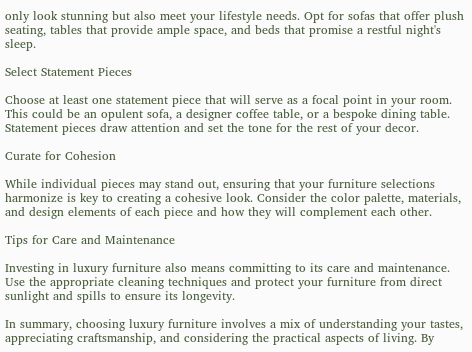only look stunning but also meet your lifestyle needs. Opt for sofas that offer plush seating, tables that provide ample space, and beds that promise a restful night's sleep.

Select Statement Pieces

Choose at least one statement piece that will serve as a focal point in your room. This could be an opulent sofa, a designer coffee table, or a bespoke dining table. Statement pieces draw attention and set the tone for the rest of your decor.

Curate for Cohesion

While individual pieces may stand out, ensuring that your furniture selections harmonize is key to creating a cohesive look. Consider the color palette, materials, and design elements of each piece and how they will complement each other.

Tips for Care and Maintenance

Investing in luxury furniture also means committing to its care and maintenance. Use the appropriate cleaning techniques and protect your furniture from direct sunlight and spills to ensure its longevity.

In summary, choosing luxury furniture involves a mix of understanding your tastes, appreciating craftsmanship, and considering the practical aspects of living. By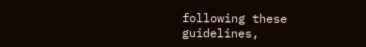following these guidelines,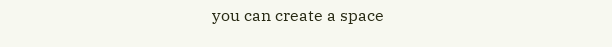you can create a space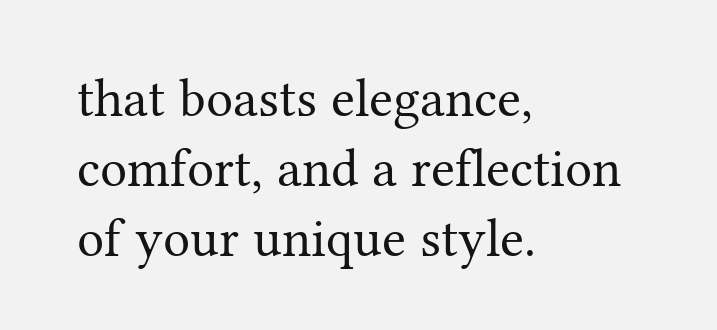that boasts elegance, comfort, and a reflection of your unique style.